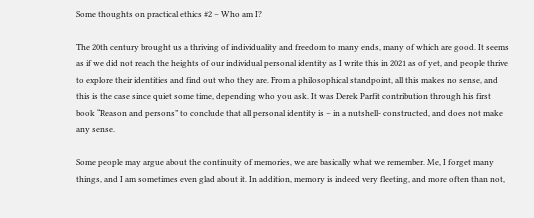Some thoughts on practical ethics #2 – Who am I?

The 20th century brought us a thriving of individuality and freedom to many ends, many of which are good. It seems as if we did not reach the heights of our individual personal identity as I write this in 2021 as of yet, and people thrive to explore their identities and find out who they are. From a philosophical standpoint, all this makes no sense, and this is the case since quiet some time, depending who you ask. It was Derek Parfit contribution through his first book “Reason and persons” to conclude that all personal identity is – in a nutshell- constructed, and does not make any sense.

Some people may argue about the continuity of memories, we are basically what we remember. Me, I forget many things, and I am sometimes even glad about it. In addition, memory is indeed very fleeting, and more often than not,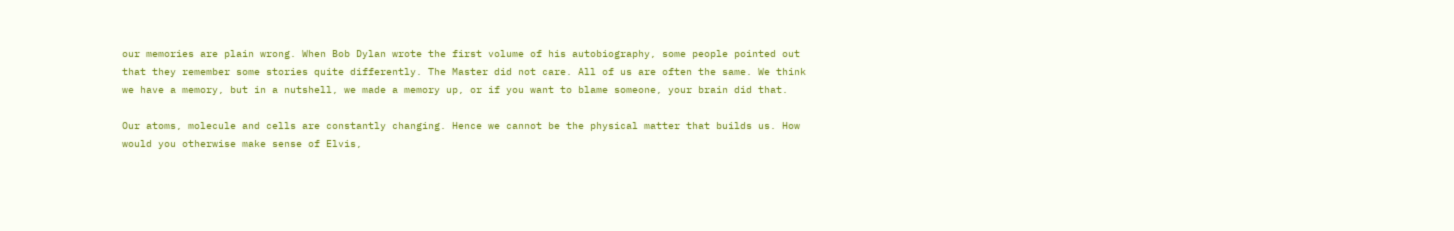our memories are plain wrong. When Bob Dylan wrote the first volume of his autobiography, some people pointed out that they remember some stories quite differently. The Master did not care. All of us are often the same. We think we have a memory, but in a nutshell, we made a memory up, or if you want to blame someone, your brain did that.

Our atoms, molecule and cells are constantly changing. Hence we cannot be the physical matter that builds us. How would you otherwise make sense of Elvis,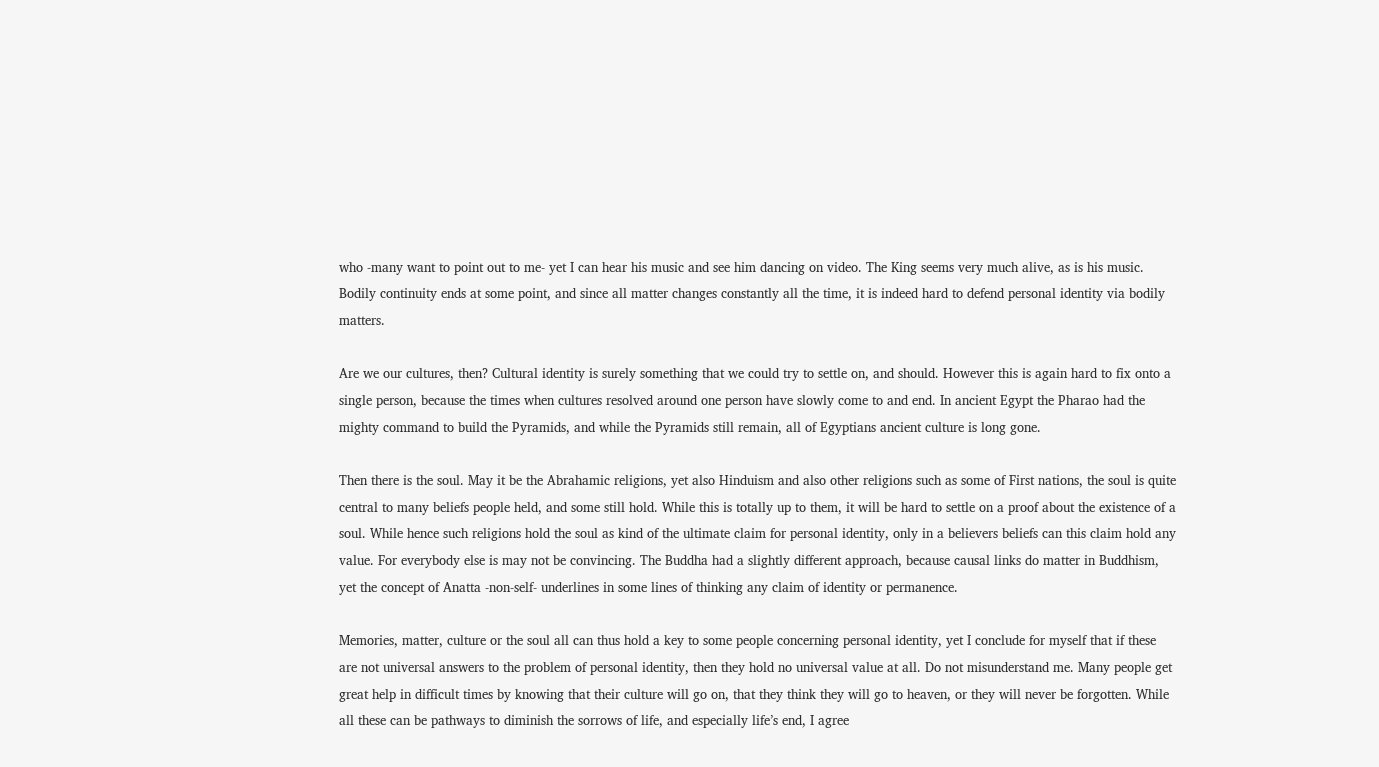who -many want to point out to me- yet I can hear his music and see him dancing on video. The King seems very much alive, as is his music. Bodily continuity ends at some point, and since all matter changes constantly all the time, it is indeed hard to defend personal identity via bodily matters.

Are we our cultures, then? Cultural identity is surely something that we could try to settle on, and should. However this is again hard to fix onto a single person, because the times when cultures resolved around one person have slowly come to and end. In ancient Egypt the Pharao had the mighty command to build the Pyramids, and while the Pyramids still remain, all of Egyptians ancient culture is long gone.

Then there is the soul. May it be the Abrahamic religions, yet also Hinduism and also other religions such as some of First nations, the soul is quite central to many beliefs people held, and some still hold. While this is totally up to them, it will be hard to settle on a proof about the existence of a soul. While hence such religions hold the soul as kind of the ultimate claim for personal identity, only in a believers beliefs can this claim hold any value. For everybody else is may not be convincing. The Buddha had a slightly different approach, because causal links do matter in Buddhism, yet the concept of Anatta -non-self- underlines in some lines of thinking any claim of identity or permanence.

Memories, matter, culture or the soul all can thus hold a key to some people concerning personal identity, yet I conclude for myself that if these are not universal answers to the problem of personal identity, then they hold no universal value at all. Do not misunderstand me. Many people get great help in difficult times by knowing that their culture will go on, that they think they will go to heaven, or they will never be forgotten. While all these can be pathways to diminish the sorrows of life, and especially life’s end, I agree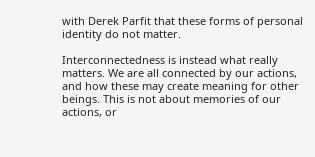with Derek Parfit that these forms of personal identity do not matter.

Interconnectedness is instead what really matters. We are all connected by our actions, and how these may create meaning for other beings. This is not about memories of our actions, or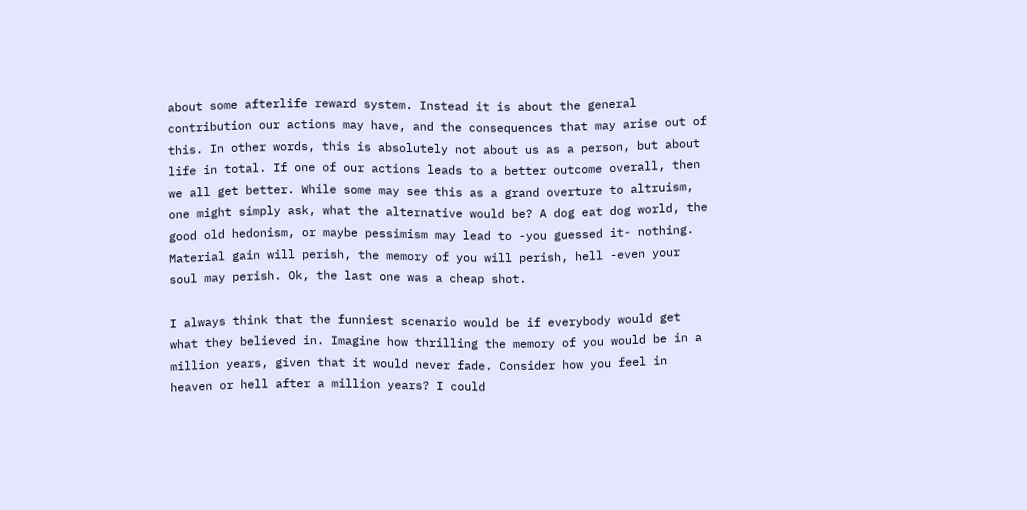about some afterlife reward system. Instead it is about the general contribution our actions may have, and the consequences that may arise out of this. In other words, this is absolutely not about us as a person, but about life in total. If one of our actions leads to a better outcome overall, then we all get better. While some may see this as a grand overture to altruism, one might simply ask, what the alternative would be? A dog eat dog world, the good old hedonism, or maybe pessimism may lead to -you guessed it- nothing. Material gain will perish, the memory of you will perish, hell -even your soul may perish. Ok, the last one was a cheap shot.

I always think that the funniest scenario would be if everybody would get what they believed in. Imagine how thrilling the memory of you would be in a million years, given that it would never fade. Consider how you feel in heaven or hell after a million years? I could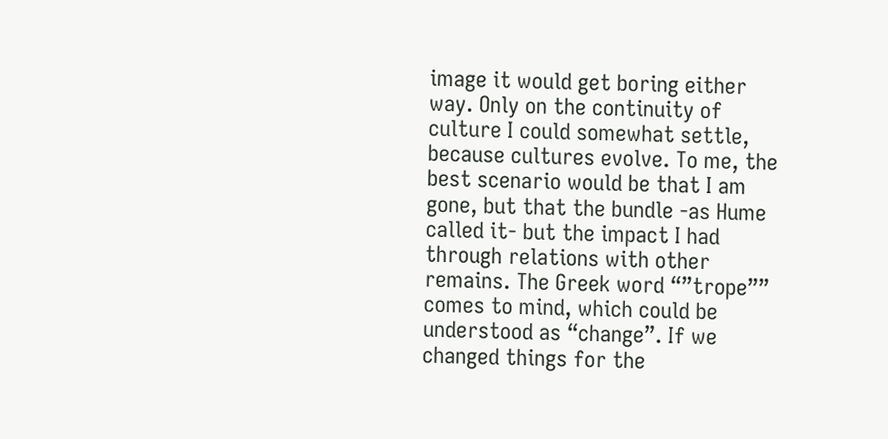image it would get boring either way. Only on the continuity of culture I could somewhat settle, because cultures evolve. To me, the best scenario would be that I am gone, but that the bundle -as Hume called it- but the impact I had through relations with other remains. The Greek word “”trope”” comes to mind, which could be understood as “change”. If we changed things for the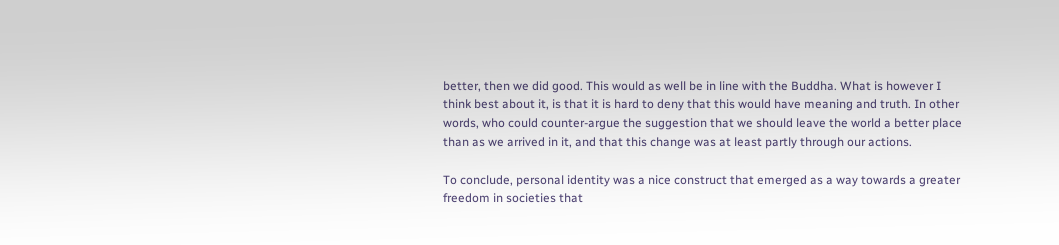better, then we did good. This would as well be in line with the Buddha. What is however I think best about it, is that it is hard to deny that this would have meaning and truth. In other words, who could counter-argue the suggestion that we should leave the world a better place than as we arrived in it, and that this change was at least partly through our actions.

To conclude, personal identity was a nice construct that emerged as a way towards a greater freedom in societies that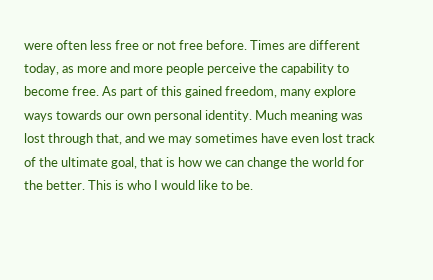were often less free or not free before. Times are different today, as more and more people perceive the capability to become free. As part of this gained freedom, many explore ways towards our own personal identity. Much meaning was lost through that, and we may sometimes have even lost track of the ultimate goal, that is how we can change the world for the better. This is who I would like to be.